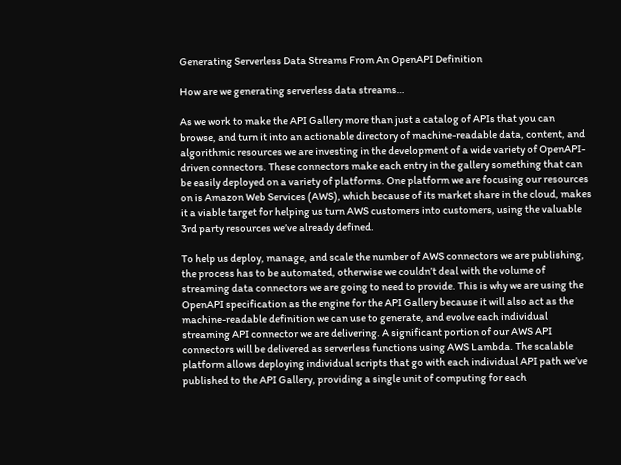Generating Serverless Data Streams From An OpenAPI Definition

How are we generating serverless data streams…

As we work to make the API Gallery more than just a catalog of APIs that you can browse, and turn it into an actionable directory of machine-readable data, content, and algorithmic resources we are investing in the development of a wide variety of OpenAPI-driven connectors. These connectors make each entry in the gallery something that can be easily deployed on a variety of platforms. One platform we are focusing our resources on is Amazon Web Services (AWS), which because of its market share in the cloud, makes it a viable target for helping us turn AWS customers into customers, using the valuable 3rd party resources we’ve already defined.

To help us deploy, manage, and scale the number of AWS connectors we are publishing, the process has to be automated, otherwise we couldn’t deal with the volume of streaming data connectors we are going to need to provide. This is why we are using the OpenAPI specification as the engine for the API Gallery because it will also act as the machine-readable definition we can use to generate, and evolve each individual streaming API connector we are delivering. A significant portion of our AWS API connectors will be delivered as serverless functions using AWS Lambda. The scalable platform allows deploying individual scripts that go with each individual API path we’ve published to the API Gallery, providing a single unit of computing for each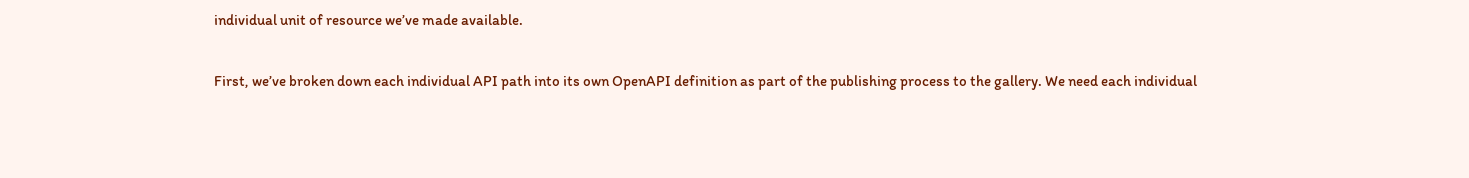individual unit of resource we’ve made available.

First, we’ve broken down each individual API path into its own OpenAPI definition as part of the publishing process to the gallery. We need each individual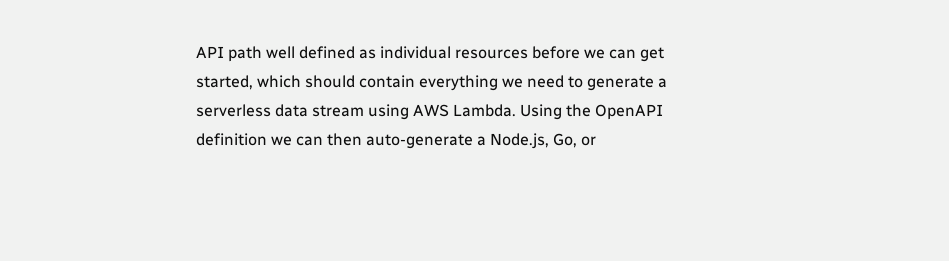API path well defined as individual resources before we can get started, which should contain everything we need to generate a serverless data stream using AWS Lambda. Using the OpenAPI definition we can then auto-generate a Node.js, Go, or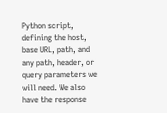Python script, defining the host, base URL, path, and any path, header, or query parameters we will need. We also have the response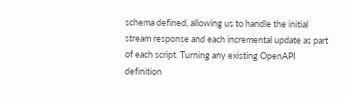schema defined, allowing us to handle the initial stream response and each incremental update as part of each script. Turning any existing OpenAPI definition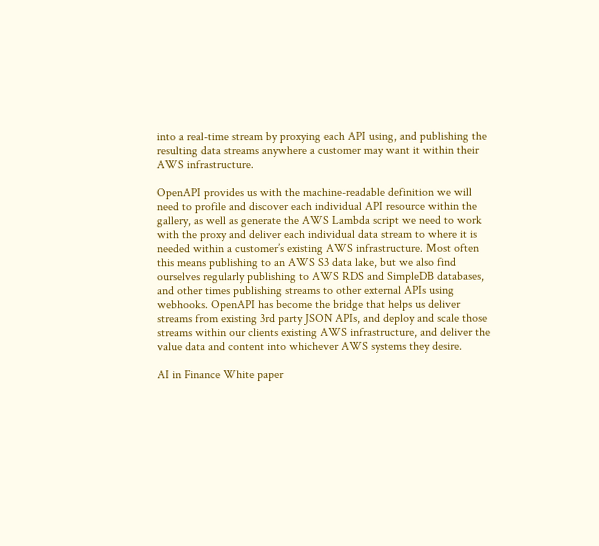into a real-time stream by proxying each API using, and publishing the resulting data streams anywhere a customer may want it within their AWS infrastructure.

OpenAPI provides us with the machine-readable definition we will need to profile and discover each individual API resource within the gallery, as well as generate the AWS Lambda script we need to work with the proxy and deliver each individual data stream to where it is needed within a customer’s existing AWS infrastructure. Most often this means publishing to an AWS S3 data lake, but we also find ourselves regularly publishing to AWS RDS and SimpleDB databases, and other times publishing streams to other external APIs using webhooks. OpenAPI has become the bridge that helps us deliver streams from existing 3rd party JSON APIs, and deploy and scale those streams within our clients existing AWS infrastructure, and deliver the value data and content into whichever AWS systems they desire.

AI in Finance White paper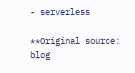- serverless

**Original source: blog